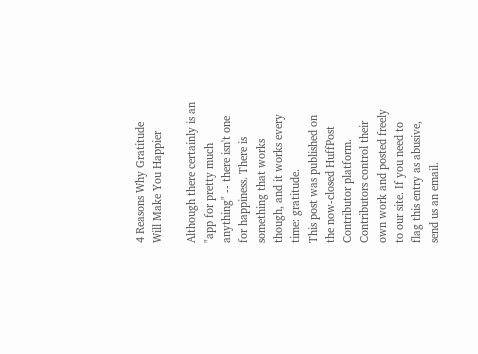4 Reasons Why Gratitude Will Make You Happier

Although there certainly is an "app for pretty much anything" -- there isn't one for happiness. There is something that works though, and it works every time: gratitude.
This post was published on the now-closed HuffPost Contributor platform. Contributors control their own work and posted freely to our site. If you need to flag this entry as abusive, send us an email.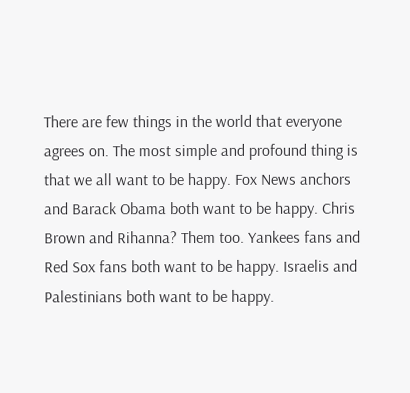There are few things in the world that everyone agrees on. The most simple and profound thing is that we all want to be happy. Fox News anchors and Barack Obama both want to be happy. Chris Brown and Rihanna? Them too. Yankees fans and Red Sox fans both want to be happy. Israelis and Palestinians both want to be happy.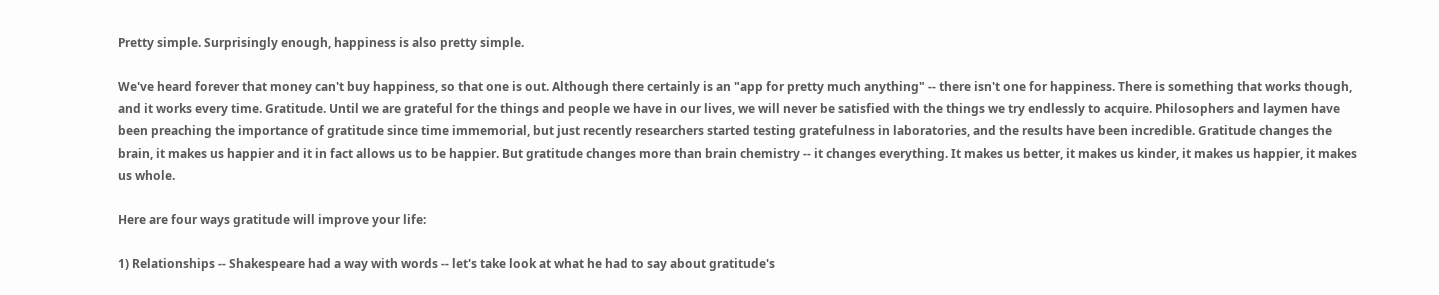Pretty simple. Surprisingly enough, happiness is also pretty simple.

We've heard forever that money can't buy happiness, so that one is out. Although there certainly is an "app for pretty much anything" -- there isn't one for happiness. There is something that works though, and it works every time. Gratitude. Until we are grateful for the things and people we have in our lives, we will never be satisfied with the things we try endlessly to acquire. Philosophers and laymen have been preaching the importance of gratitude since time immemorial, but just recently researchers started testing gratefulness in laboratories, and the results have been incredible. Gratitude changes the brain, it makes us happier and it in fact allows us to be happier. But gratitude changes more than brain chemistry -- it changes everything. It makes us better, it makes us kinder, it makes us happier, it makes us whole.

Here are four ways gratitude will improve your life:

1) Relationships -- Shakespeare had a way with words -- let's take look at what he had to say about gratitude's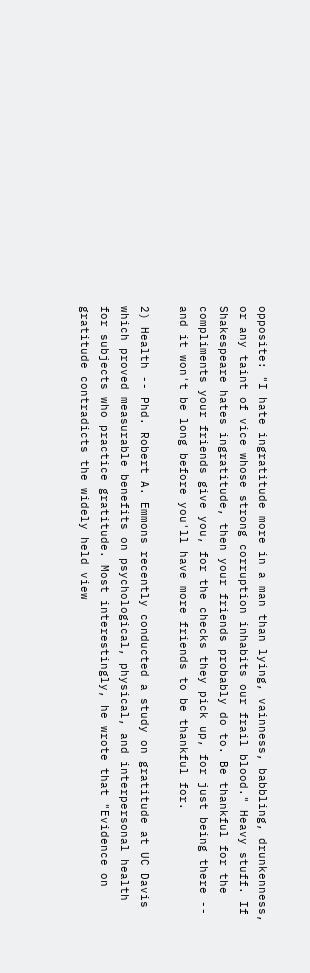opposite: "I hate ingratitude more in a man than lying, vainness, babbling, drunkenness, or any taint of vice whose strong corruption inhabits our frail blood." Heavy stuff. If Shakespeare hates ingratitude, then your friends probably do to. Be thankful for the compliments your friends give you, for the checks they pick up, for just being there -- and it won't be long before you'll have more friends to be thankful for.

2) Health -- Phd. Robert A. Emmons recently conducted a study on gratitude at UC Davis which proved measurable benefits on psychological, physical, and interpersonal health for subjects who practice gratitude. Most interestingly, he wrote that "Evidence on gratitude contradicts the widely held view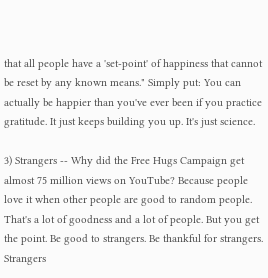that all people have a 'set-point' of happiness that cannot be reset by any known means." Simply put: You can actually be happier than you've ever been if you practice gratitude. It just keeps building you up. It's just science.

3) Strangers -- Why did the Free Hugs Campaign get almost 75 million views on YouTube? Because people love it when other people are good to random people. That's a lot of goodness and a lot of people. But you get the point. Be good to strangers. Be thankful for strangers. Strangers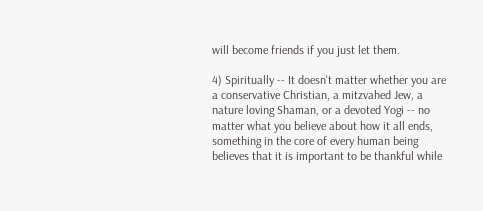will become friends if you just let them.

4) Spiritually -- It doesn't matter whether you are a conservative Christian, a mitzvahed Jew, a nature loving Shaman, or a devoted Yogi -- no matter what you believe about how it all ends, something in the core of every human being believes that it is important to be thankful while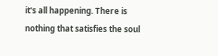it's all happening. There is nothing that satisfies the soul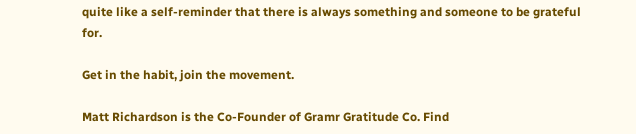quite like a self-reminder that there is always something and someone to be grateful for.

Get in the habit, join the movement.

Matt Richardson is the Co-Founder of Gramr Gratitude Co. Find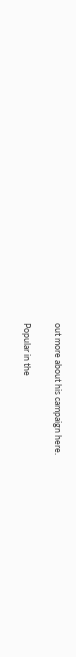out more about his campaign here.

Popular in the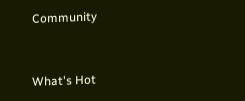Community


What's Hot